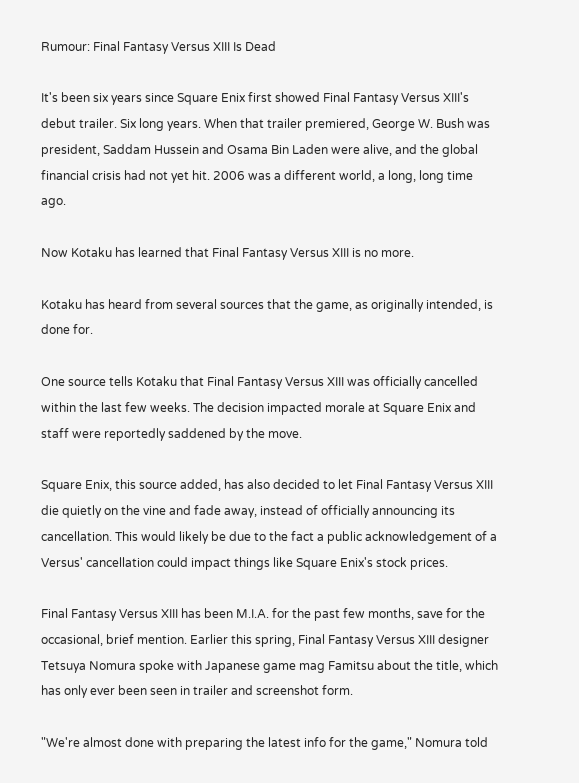Rumour: Final Fantasy Versus XIII Is Dead

It's been six years since Square Enix first showed Final Fantasy Versus XIII's debut trailer. Six long years. When that trailer premiered, George W. Bush was president, Saddam Hussein and Osama Bin Laden were alive, and the global financial crisis had not yet hit. 2006 was a different world, a long, long time ago.

Now Kotaku has learned that Final Fantasy Versus XIII is no more.

Kotaku has heard from several sources that the game, as originally intended, is done for.

One source tells Kotaku that Final Fantasy Versus XIII was officially cancelled within the last few weeks. The decision impacted morale at Square Enix and staff were reportedly saddened by the move.

Square Enix, this source added, has also decided to let Final Fantasy Versus XIII die quietly on the vine and fade away, instead of officially announcing its cancellation. This would likely be due to the fact a public acknowledgement of a Versus' cancellation could impact things like Square Enix's stock prices.

Final Fantasy Versus XIII has been M.I.A. for the past few months, save for the occasional, brief mention. Earlier this spring, Final Fantasy Versus XIII designer Tetsuya Nomura spoke with Japanese game mag Famitsu about the title, which has only ever been seen in trailer and screenshot form.

"We're almost done with preparing the latest info for the game," Nomura told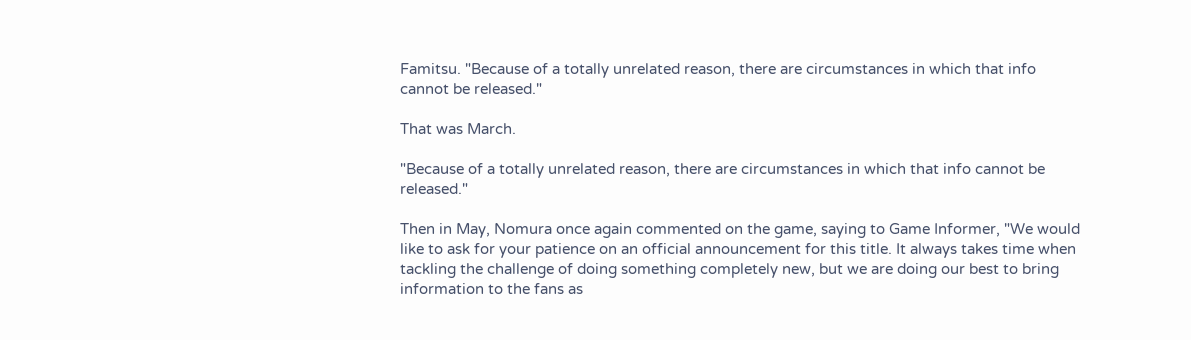Famitsu. "Because of a totally unrelated reason, there are circumstances in which that info cannot be released."

That was March.

"Because of a totally unrelated reason, there are circumstances in which that info cannot be released."

Then in May, Nomura once again commented on the game, saying to Game Informer, "We would like to ask for your patience on an official announcement for this title. It always takes time when tackling the challenge of doing something completely new, but we are doing our best to bring information to the fans as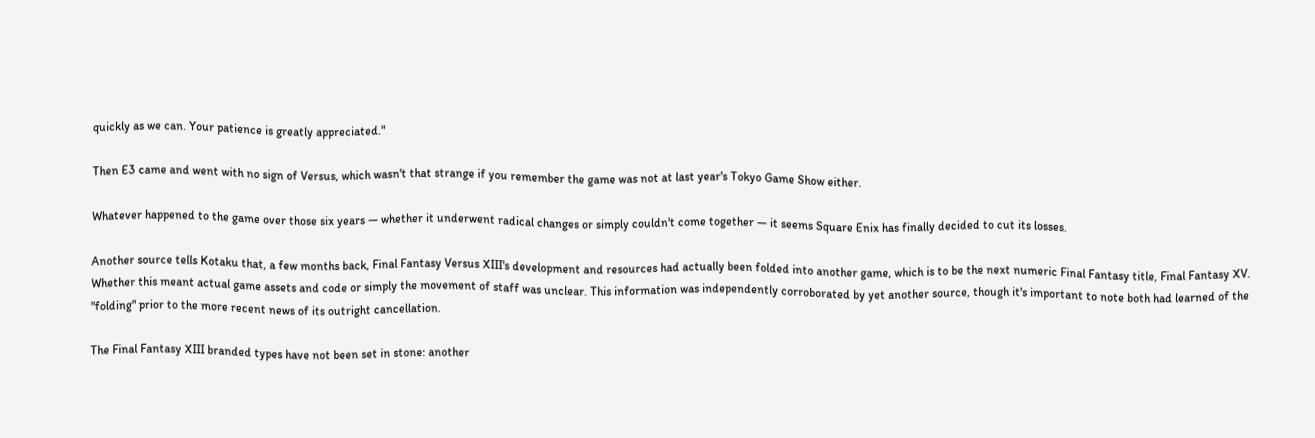quickly as we can. Your patience is greatly appreciated."

Then E3 came and went with no sign of Versus, which wasn't that strange if you remember the game was not at last year's Tokyo Game Show either.

Whatever happened to the game over those six years — whether it underwent radical changes or simply couldn't come together — it seems Square Enix has finally decided to cut its losses.

Another source tells Kotaku that, a few months back, Final Fantasy Versus XIII's development and resources had actually been folded into another game, which is to be the next numeric Final Fantasy title, Final Fantasy XV. Whether this meant actual game assets and code or simply the movement of staff was unclear. This information was independently corroborated by yet another source, though it's important to note both had learned of the "folding" prior to the more recent news of its outright cancellation.

The Final Fantasy XIII branded types have not been set in stone: another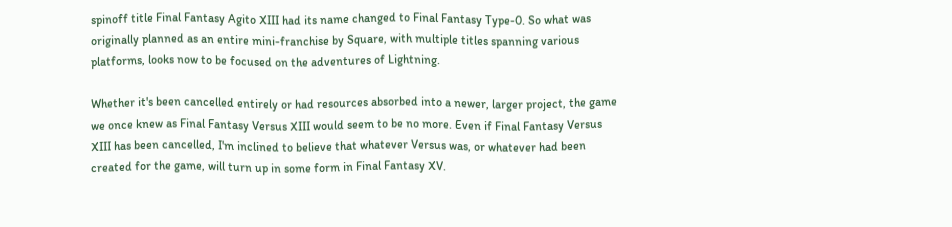spinoff title Final Fantasy Agito XIII had its name changed to Final Fantasy Type-0. So what was originally planned as an entire mini-franchise by Square, with multiple titles spanning various platforms, looks now to be focused on the adventures of Lightning.

Whether it's been cancelled entirely or had resources absorbed into a newer, larger project, the game we once knew as Final Fantasy Versus XIII would seem to be no more. Even if Final Fantasy Versus XIII has been cancelled, I'm inclined to believe that whatever Versus was, or whatever had been created for the game, will turn up in some form in Final Fantasy XV.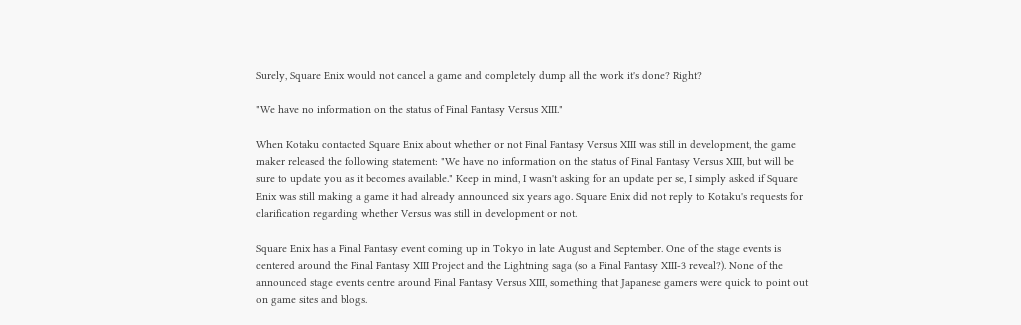Surely, Square Enix would not cancel a game and completely dump all the work it's done? Right?

"We have no information on the status of Final Fantasy Versus XIII."

When Kotaku contacted Square Enix about whether or not Final Fantasy Versus XIII was still in development, the game maker released the following statement: "We have no information on the status of Final Fantasy Versus XIII, but will be sure to update you as it becomes available." Keep in mind, I wasn't asking for an update per se, I simply asked if Square Enix was still making a game it had already announced six years ago. Square Enix did not reply to Kotaku's requests for clarification regarding whether Versus was still in development or not.

Square Enix has a Final Fantasy event coming up in Tokyo in late August and September. One of the stage events is centered around the Final Fantasy XIII Project and the Lightning saga (so a Final Fantasy XIII-3 reveal?). None of the announced stage events centre around Final Fantasy Versus XIII, something that Japanese gamers were quick to point out on game sites and blogs.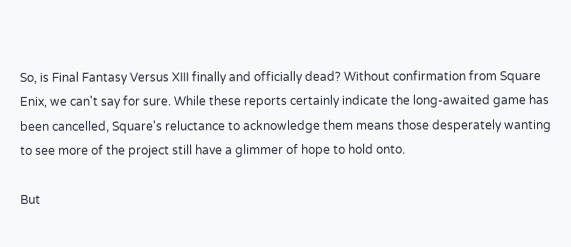So, is Final Fantasy Versus XIII finally and officially dead? Without confirmation from Square Enix, we can't say for sure. While these reports certainly indicate the long-awaited game has been cancelled, Square's reluctance to acknowledge them means those desperately wanting to see more of the project still have a glimmer of hope to hold onto.

But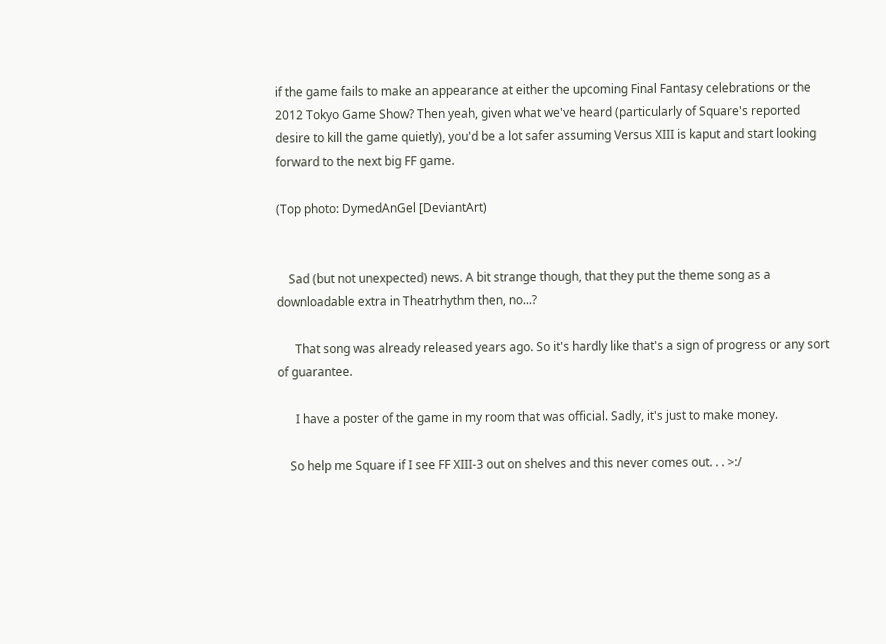if the game fails to make an appearance at either the upcoming Final Fantasy celebrations or the 2012 Tokyo Game Show? Then yeah, given what we've heard (particularly of Square's reported desire to kill the game quietly), you'd be a lot safer assuming Versus XIII is kaput and start looking forward to the next big FF game.

(Top photo: DymedAnGel [DeviantArt)


    Sad (but not unexpected) news. A bit strange though, that they put the theme song as a downloadable extra in Theatrhythm then, no...?

      That song was already released years ago. So it's hardly like that's a sign of progress or any sort of guarantee.

      I have a poster of the game in my room that was official. Sadly, it's just to make money.

    So help me Square if I see FF XIII-3 out on shelves and this never comes out. . . >:/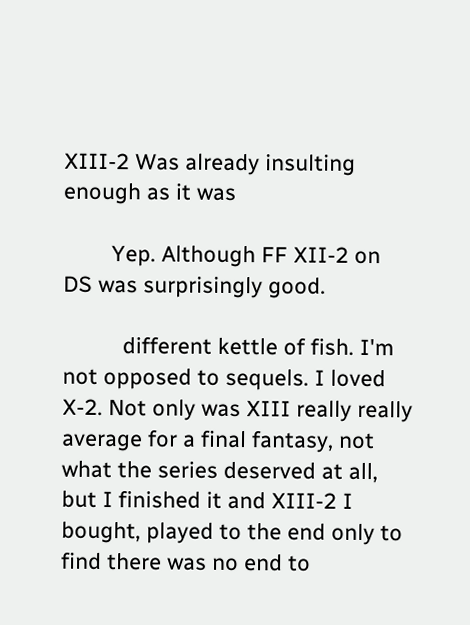XIII-2 Was already insulting enough as it was

        Yep. Although FF XII-2 on DS was surprisingly good.

          different kettle of fish. I'm not opposed to sequels. I loved X-2. Not only was XIII really really average for a final fantasy, not what the series deserved at all, but I finished it and XIII-2 I bought, played to the end only to find there was no end to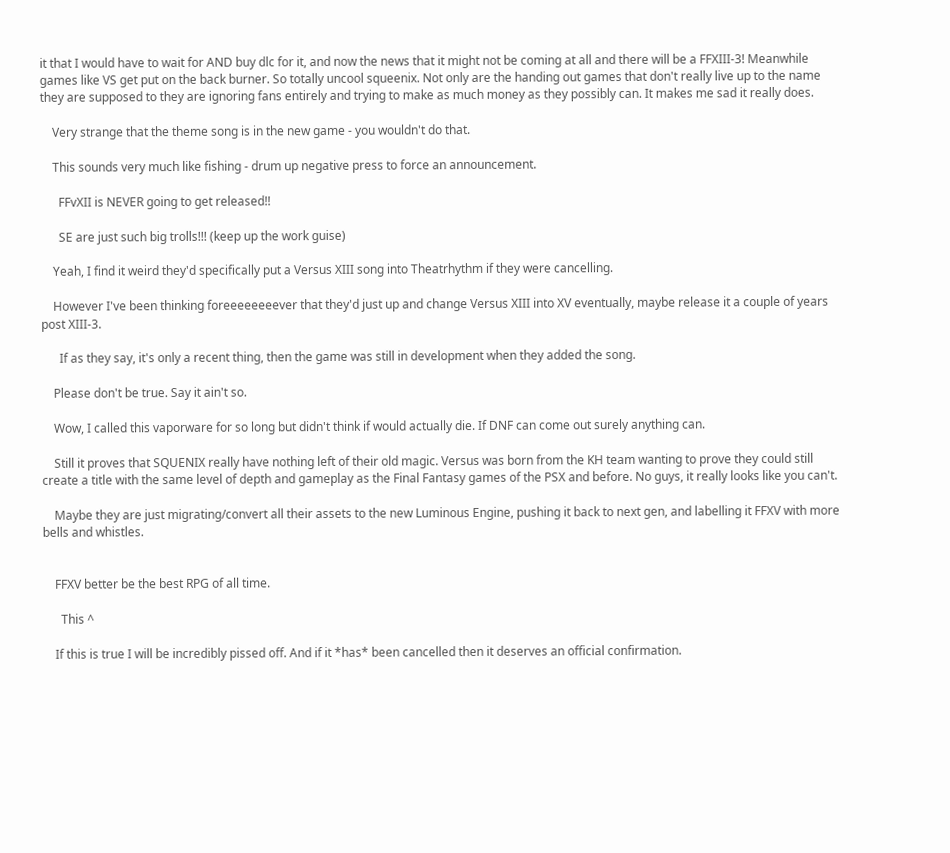it that I would have to wait for AND buy dlc for it, and now the news that it might not be coming at all and there will be a FFXIII-3! Meanwhile games like VS get put on the back burner. So totally uncool squeenix. Not only are the handing out games that don't really live up to the name they are supposed to they are ignoring fans entirely and trying to make as much money as they possibly can. It makes me sad it really does.

    Very strange that the theme song is in the new game - you wouldn't do that.

    This sounds very much like fishing - drum up negative press to force an announcement.

      FFvXII is NEVER going to get released!!

      SE are just such big trolls!!! (keep up the work guise)

    Yeah, I find it weird they'd specifically put a Versus XIII song into Theatrhythm if they were cancelling.

    However I've been thinking foreeeeeeeever that they'd just up and change Versus XIII into XV eventually, maybe release it a couple of years post XIII-3.

      If as they say, it's only a recent thing, then the game was still in development when they added the song.

    Please don't be true. Say it ain't so.

    Wow, I called this vaporware for so long but didn't think if would actually die. If DNF can come out surely anything can.

    Still it proves that SQUENIX really have nothing left of their old magic. Versus was born from the KH team wanting to prove they could still create a title with the same level of depth and gameplay as the Final Fantasy games of the PSX and before. No guys, it really looks like you can't.

    Maybe they are just migrating/convert all their assets to the new Luminous Engine, pushing it back to next gen, and labelling it FFXV with more bells and whistles.


    FFXV better be the best RPG of all time.

      This ^

    If this is true I will be incredibly pissed off. And if it *has* been cancelled then it deserves an official confirmation.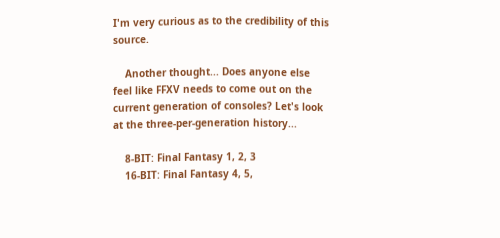I'm very curious as to the credibility of this source.

    Another thought... Does anyone else feel like FFXV needs to come out on the current generation of consoles? Let's look at the three-per-generation history...

    8-BIT: Final Fantasy 1, 2, 3
    16-BIT: Final Fantasy 4, 5,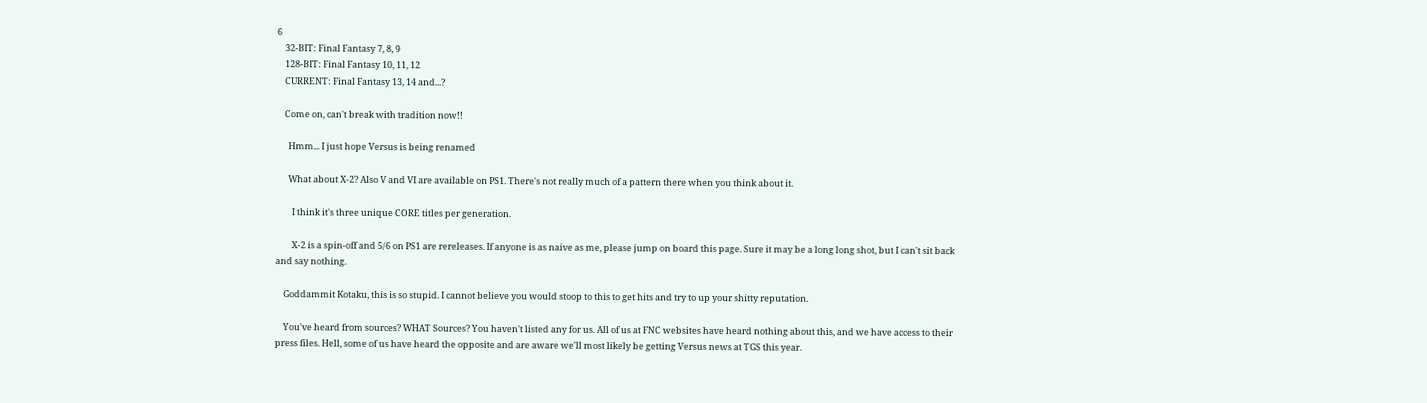6
    32-BIT: Final Fantasy 7, 8, 9
    128-BIT: Final Fantasy 10, 11, 12
    CURRENT: Final Fantasy 13, 14 and...?

    Come on, can't break with tradition now!!

      Hmm... I just hope Versus is being renamed

      What about X-2? Also V and VI are available on PS1. There's not really much of a pattern there when you think about it.

        I think it's three unique CORE titles per generation.

        X-2 is a spin-off and 5/6 on PS1 are rereleases. If anyone is as naive as me, please jump on board this page. Sure it may be a long long shot, but I can't sit back and say nothing.

    Goddammit Kotaku, this is so stupid. I cannot believe you would stoop to this to get hits and try to up your shitty reputation.

    You've heard from sources? WHAT Sources? You haven't listed any for us. All of us at FNC websites have heard nothing about this, and we have access to their press files. Hell, some of us have heard the opposite and are aware we'll most likely be getting Versus news at TGS this year.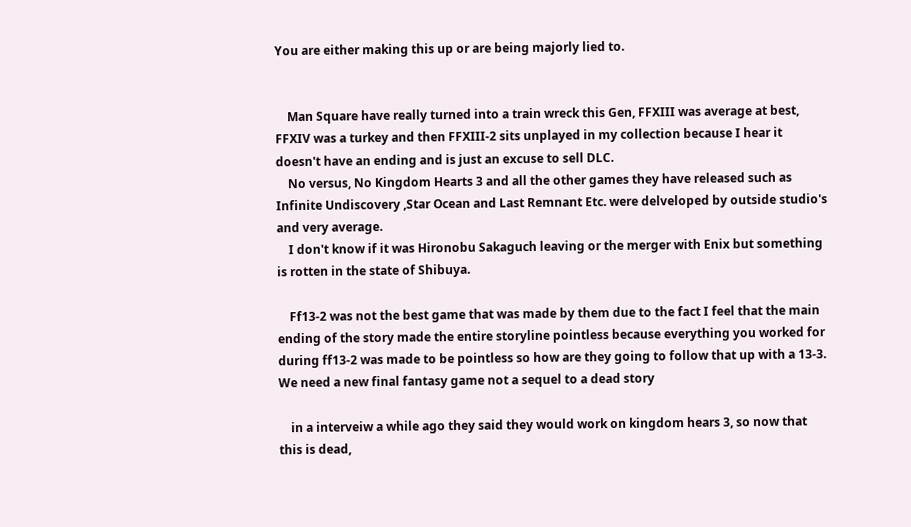You are either making this up or are being majorly lied to.


    Man Square have really turned into a train wreck this Gen, FFXIII was average at best, FFXIV was a turkey and then FFXIII-2 sits unplayed in my collection because I hear it doesn't have an ending and is just an excuse to sell DLC.
    No versus, No Kingdom Hearts 3 and all the other games they have released such as Infinite Undiscovery ,Star Ocean and Last Remnant Etc. were delveloped by outside studio's and very average.
    I don't know if it was Hironobu Sakaguch leaving or the merger with Enix but something is rotten in the state of Shibuya.

    Ff13-2 was not the best game that was made by them due to the fact I feel that the main ending of the story made the entire storyline pointless because everything you worked for during ff13-2 was made to be pointless so how are they going to follow that up with a 13-3. We need a new final fantasy game not a sequel to a dead story

    in a interveiw a while ago they said they would work on kingdom hears 3, so now that this is dead,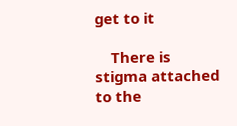get to it

    There is stigma attached to the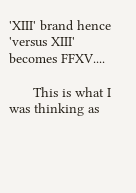'XIII' brand hence 'versus XIII' becomes FFXV....

      This is what I was thinking as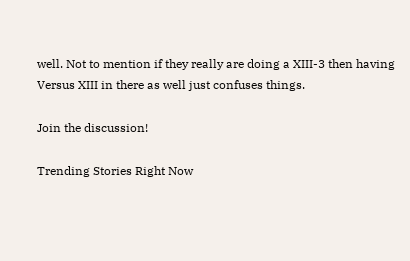well. Not to mention if they really are doing a XIII-3 then having Versus XIII in there as well just confuses things.

Join the discussion!

Trending Stories Right Now